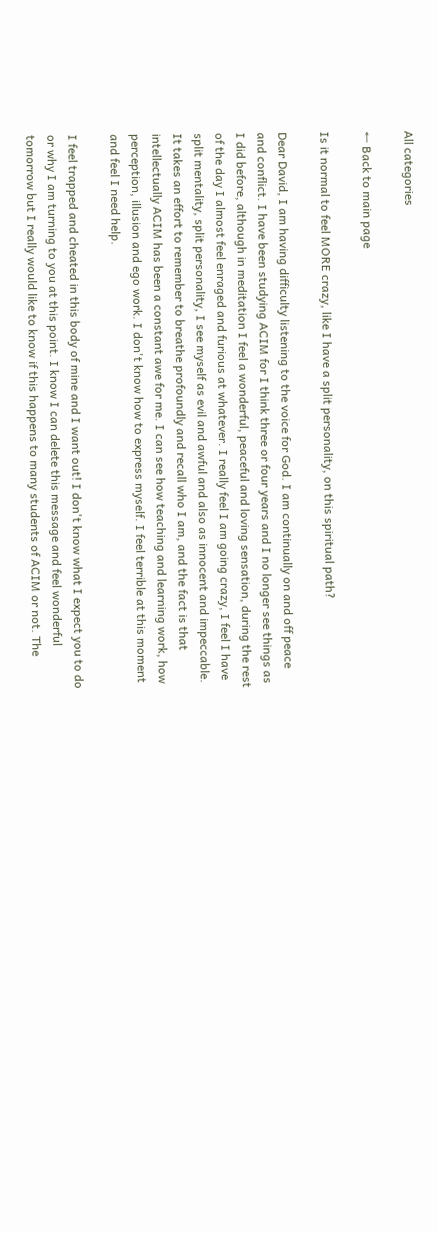All categories

← Back to main page

Is it normal to feel MORE crazy, like I have a split personality, on this spiritual path?

Dear David, I am having difficulty listening to the voice for God. I am continually on and off peace and conflict. I have been studying ACIM for I think three or four years and I no longer see things as I did before, although in meditation I feel a wonderful, peaceful and loving sensation, during the rest of the day I almost feel enraged and furious at whatever. I really feel I am going crazy, I feel I have split mentality, split personality, I see myself as evil and awful and also as innocent and impeccable. It takes an effort to remember to breathe profoundly and recall who I am, and the fact is that intellectually ACIM has been a constant awe for me. I can see how teaching and learning work, how perception, illusion and ego work. I don't know how to express myself. I feel terrible at this moment and feel I need help.

I feel trapped and cheated in this body of mine and I want out! I don't know what I expect you to do or why I am turning to you at this point. I know I can delete this message and feel wonderful tomorrow but I really would like to know if this happens to many students of ACIM or not. The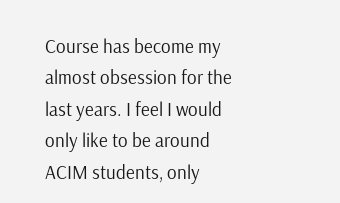Course has become my almost obsession for the last years. I feel I would only like to be around ACIM students, only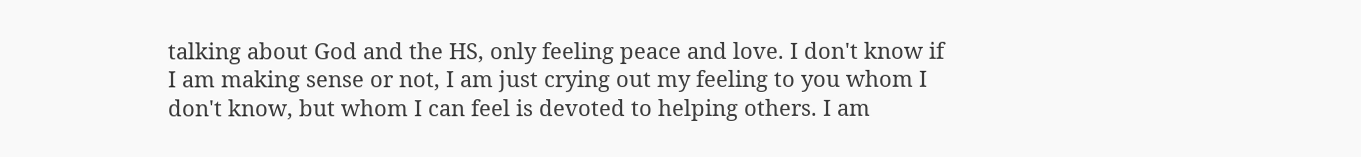talking about God and the HS, only feeling peace and love. I don't know if I am making sense or not, I am just crying out my feeling to you whom I don't know, but whom I can feel is devoted to helping others. I am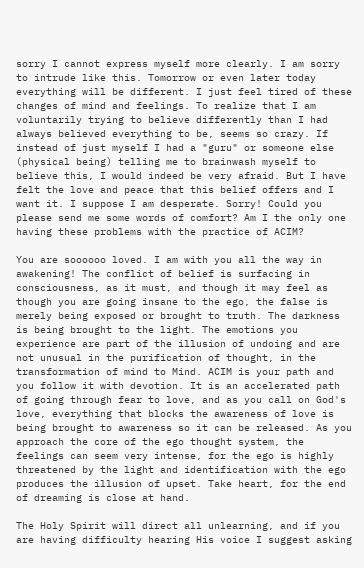sorry I cannot express myself more clearly. I am sorry to intrude like this. Tomorrow or even later today everything will be different. I just feel tired of these changes of mind and feelings. To realize that I am voluntarily trying to believe differently than I had always believed everything to be, seems so crazy. If instead of just myself I had a "guru" or someone else (physical being) telling me to brainwash myself to believe this, I would indeed be very afraid. But I have felt the love and peace that this belief offers and I want it. I suppose I am desperate. Sorry! Could you please send me some words of comfort? Am I the only one having these problems with the practice of ACIM?

You are soooooo loved. I am with you all the way in awakening! The conflict of belief is surfacing in consciousness, as it must, and though it may feel as though you are going insane to the ego, the false is merely being exposed or brought to truth. The darkness is being brought to the light. The emotions you experience are part of the illusion of undoing and are not unusual in the purification of thought, in the transformation of mind to Mind. ACIM is your path and you follow it with devotion. It is an accelerated path of going through fear to love, and as you call on God's love, everything that blocks the awareness of love is being brought to awareness so it can be released. As you approach the core of the ego thought system, the feelings can seem very intense, for the ego is highly threatened by the light and identification with the ego produces the illusion of upset. Take heart, for the end of dreaming is close at hand.

The Holy Spirit will direct all unlearning, and if you are having difficulty hearing His voice I suggest asking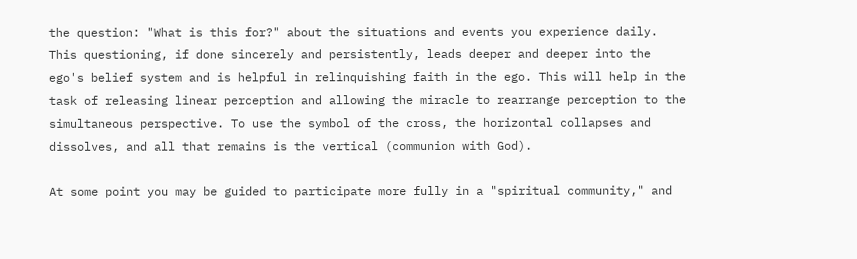the question: "What is this for?" about the situations and events you experience daily. This questioning, if done sincerely and persistently, leads deeper and deeper into the ego's belief system and is helpful in relinquishing faith in the ego. This will help in the task of releasing linear perception and allowing the miracle to rearrange perception to the simultaneous perspective. To use the symbol of the cross, the horizontal collapses and dissolves, and all that remains is the vertical (communion with God).

At some point you may be guided to participate more fully in a "spiritual community," and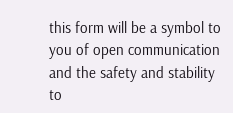this form will be a symbol to you of open communication and the safety and stability to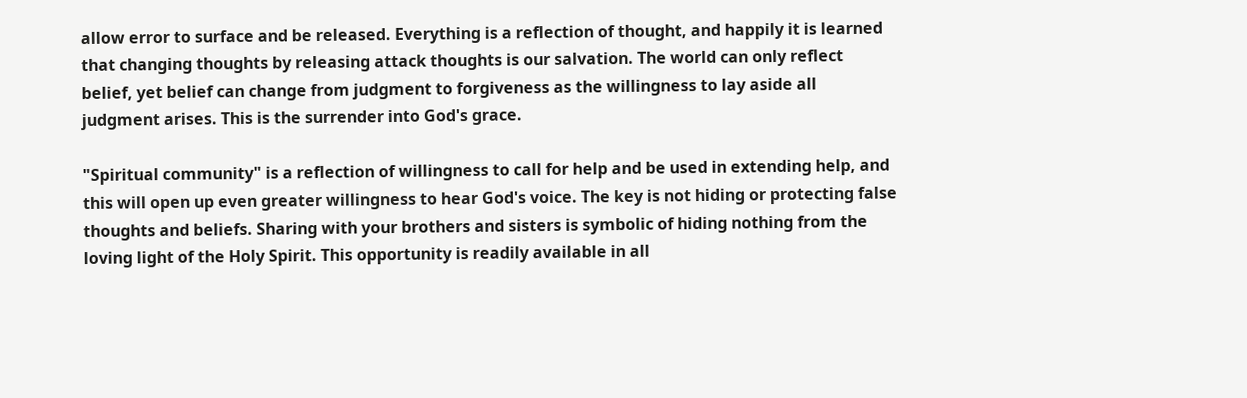allow error to surface and be released. Everything is a reflection of thought, and happily it is learned that changing thoughts by releasing attack thoughts is our salvation. The world can only reflect belief, yet belief can change from judgment to forgiveness as the willingness to lay aside all judgment arises. This is the surrender into God's grace.

"Spiritual community" is a reflection of willingness to call for help and be used in extending help, and this will open up even greater willingness to hear God's voice. The key is not hiding or protecting false thoughts and beliefs. Sharing with your brothers and sisters is symbolic of hiding nothing from the loving light of the Holy Spirit. This opportunity is readily available in all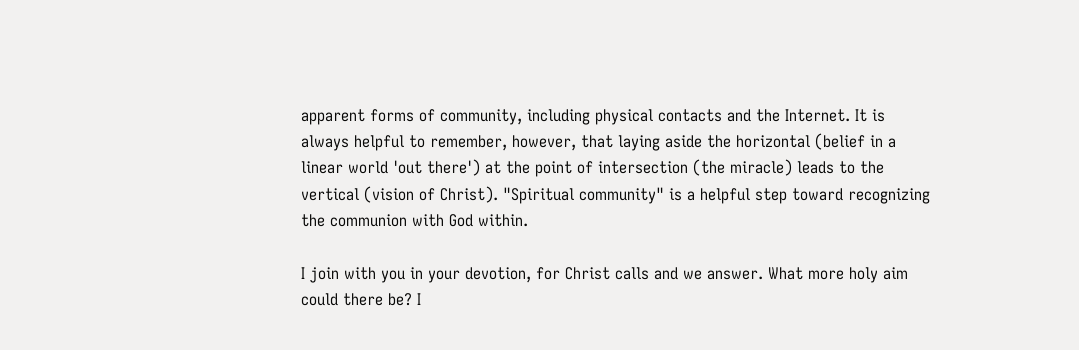apparent forms of community, including physical contacts and the Internet. It is always helpful to remember, however, that laying aside the horizontal (belief in a linear world 'out there') at the point of intersection (the miracle) leads to the vertical (vision of Christ). "Spiritual community" is a helpful step toward recognizing the communion with God within.

I join with you in your devotion, for Christ calls and we answer. What more holy aim could there be? I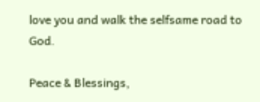love you and walk the selfsame road to God.

Peace & Blessings,